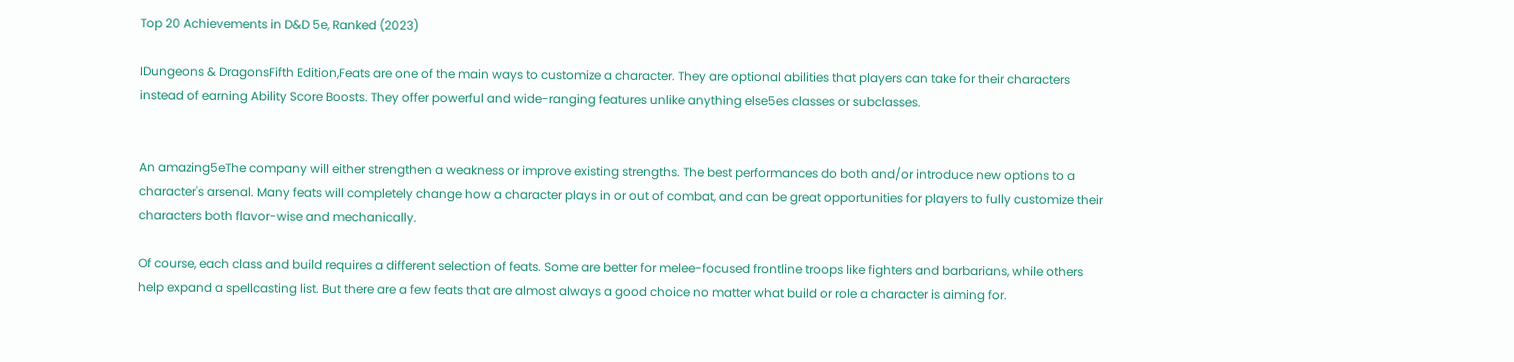Top 20 Achievements in D&D 5e, Ranked (2023)

IDungeons & DragonsFifth Edition,Feats are one of the main ways to customize a character. They are optional abilities that players can take for their characters instead of earning Ability Score Boosts. They offer powerful and wide-ranging features unlike anything else5es classes or subclasses.


An amazing5eThe company will either strengthen a weakness or improve existing strengths. The best performances do both and/or introduce new options to a character's arsenal. Many feats will completely change how a character plays in or out of combat, and can be great opportunities for players to fully customize their characters both flavor-wise and mechanically.

Of course, each class and build requires a different selection of feats. Some are better for melee-focused frontline troops like fighters and barbarians, while others help expand a spellcasting list. But there are a few feats that are almost always a good choice no matter what build or role a character is aiming for.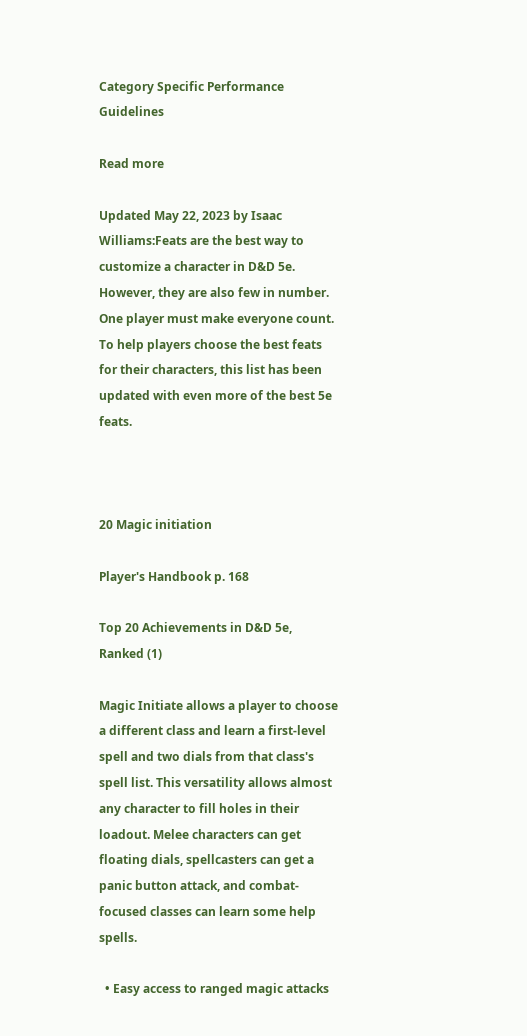Category Specific Performance Guidelines

Read more

Updated May 22, 2023 by Isaac Williams:Feats are the best way to customize a character in D&D 5e. However, they are also few in number. One player must make everyone count. To help players choose the best feats for their characters, this list has been updated with even more of the best 5e feats.



20 Magic initiation

Player's Handbook p. 168

Top 20 Achievements in D&D 5e, Ranked (1)

Magic Initiate allows a player to choose a different class and learn a first-level spell and two dials from that class's spell list. This versatility allows almost any character to fill holes in their loadout. Melee characters can get floating dials, spellcasters can get a panic button attack, and combat-focused classes can learn some help spells.

  • Easy access to ranged magic attacks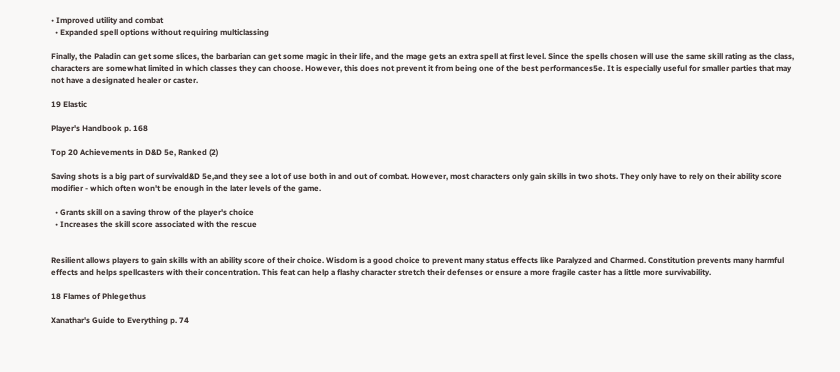• Improved utility and combat
  • Expanded spell options without requiring multiclassing

Finally, the Paladin can get some slices, the barbarian can get some magic in their life, and the mage gets an extra spell at first level. Since the spells chosen will use the same skill rating as the class, characters are somewhat limited in which classes they can choose. However, this does not prevent it from being one of the best performances5e. It is especially useful for smaller parties that may not have a designated healer or caster.

19 Elastic

Player's Handbook p. 168

Top 20 Achievements in D&D 5e, Ranked (2)

Saving shots is a big part of survivald&D 5e,and they see a lot of use both in and out of combat. However, most characters only gain skills in two shots. They only have to rely on their ability score modifier - which often won't be enough in the later levels of the game.

  • Grants skill on a saving throw of the player's choice
  • Increases the skill score associated with the rescue


Resilient allows players to gain skills with an ability score of their choice. Wisdom is a good choice to prevent many status effects like Paralyzed and Charmed. Constitution prevents many harmful effects and helps spellcasters with their concentration. This feat can help a flashy character stretch their defenses or ensure a more fragile caster has a little more survivability.

18 Flames of Phlegethus

Xanathar's Guide to Everything p. 74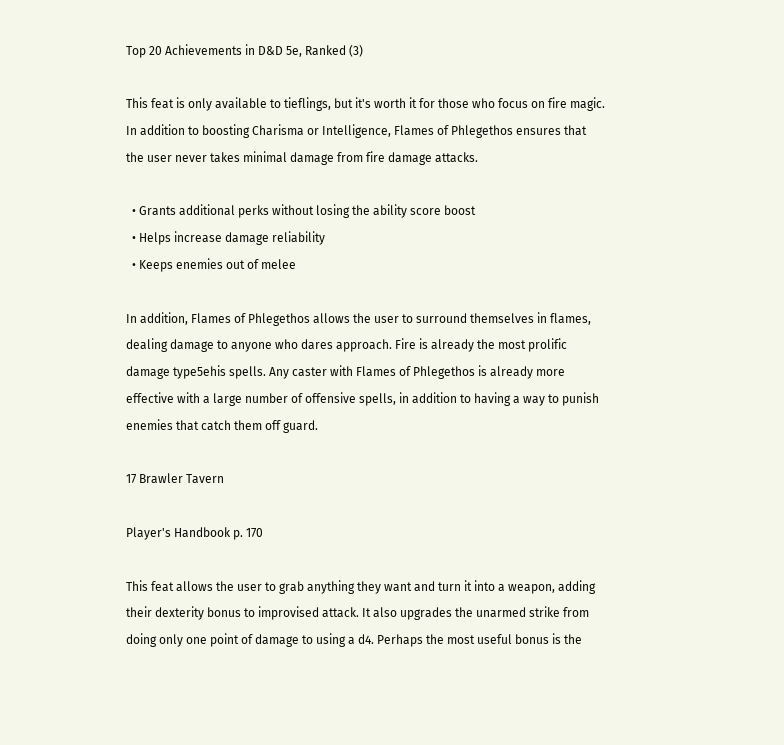Top 20 Achievements in D&D 5e, Ranked (3)

This feat is only available to tieflings, but it's worth it for those who focus on fire magic. In addition to boosting Charisma or Intelligence, Flames of Phlegethos ensures that the user never takes minimal damage from fire damage attacks.

  • Grants additional perks without losing the ability score boost
  • Helps increase damage reliability
  • Keeps enemies out of melee

In addition, Flames of Phlegethos allows the user to surround themselves in flames, dealing damage to anyone who dares approach. Fire is already the most prolific damage type5ehis spells. Any caster with Flames of Phlegethos is already more effective with a large number of offensive spells, in addition to having a way to punish enemies that catch them off guard.

17 Brawler Tavern

Player's Handbook p. 170

This feat allows the user to grab anything they want and turn it into a weapon, adding their dexterity bonus to improvised attack. It also upgrades the unarmed strike from doing only one point of damage to using a d4. Perhaps the most useful bonus is the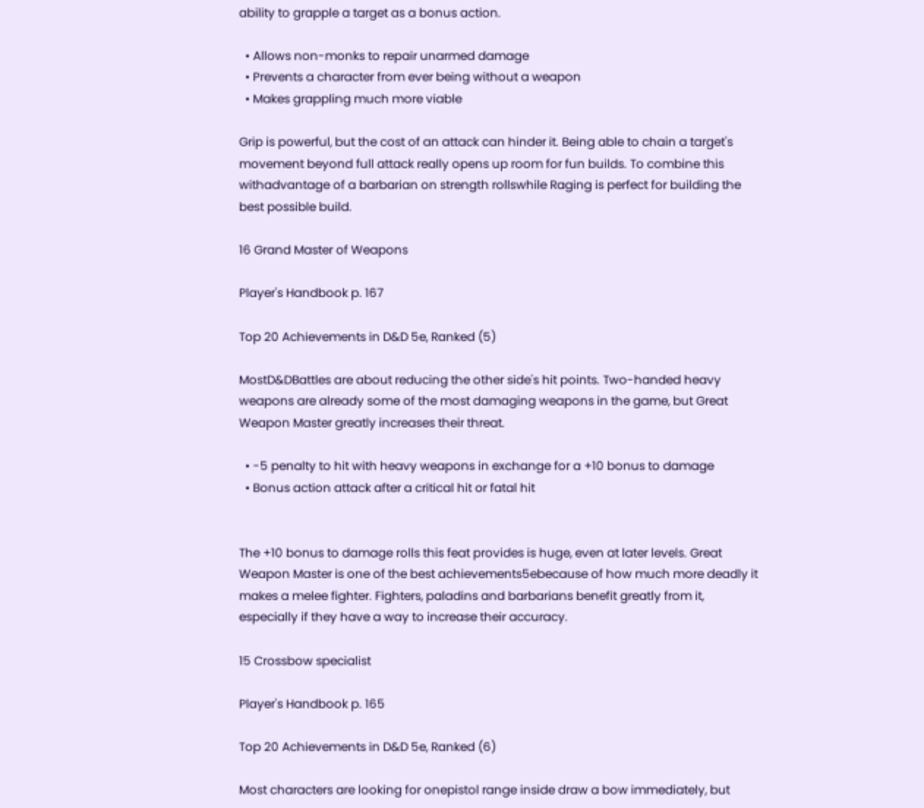ability to grapple a target as a bonus action.

  • Allows non-monks to repair unarmed damage
  • Prevents a character from ever being without a weapon
  • Makes grappling much more viable

Grip is powerful, but the cost of an attack can hinder it. Being able to chain a target's movement beyond full attack really opens up room for fun builds. To combine this withadvantage of a barbarian on strength rollswhile Raging is perfect for building the best possible build.

16 Grand Master of Weapons

Player's Handbook p. 167

Top 20 Achievements in D&D 5e, Ranked (5)

MostD&DBattles are about reducing the other side's hit points. Two-handed heavy weapons are already some of the most damaging weapons in the game, but Great Weapon Master greatly increases their threat.

  • -5 penalty to hit with heavy weapons in exchange for a +10 bonus to damage
  • Bonus action attack after a critical hit or fatal hit


The +10 bonus to damage rolls this feat provides is huge, even at later levels. Great Weapon Master is one of the best achievements5ebecause of how much more deadly it makes a melee fighter. Fighters, paladins and barbarians benefit greatly from it, especially if they have a way to increase their accuracy.

15 Crossbow specialist

Player's Handbook p. 165

Top 20 Achievements in D&D 5e, Ranked (6)

Most characters are looking for onepistol range inside draw a bow immediately, but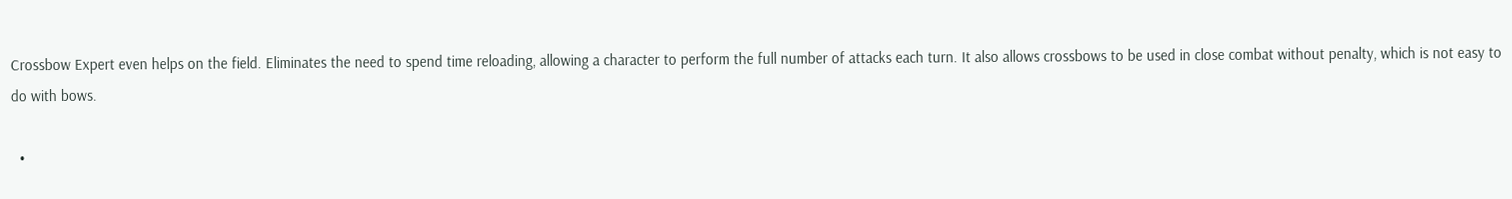Crossbow Expert even helps on the field. Eliminates the need to spend time reloading, allowing a character to perform the full number of attacks each turn. It also allows crossbows to be used in close combat without penalty, which is not easy to do with bows.

  •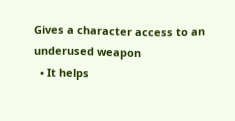Gives a character access to an underused weapon
  • It helps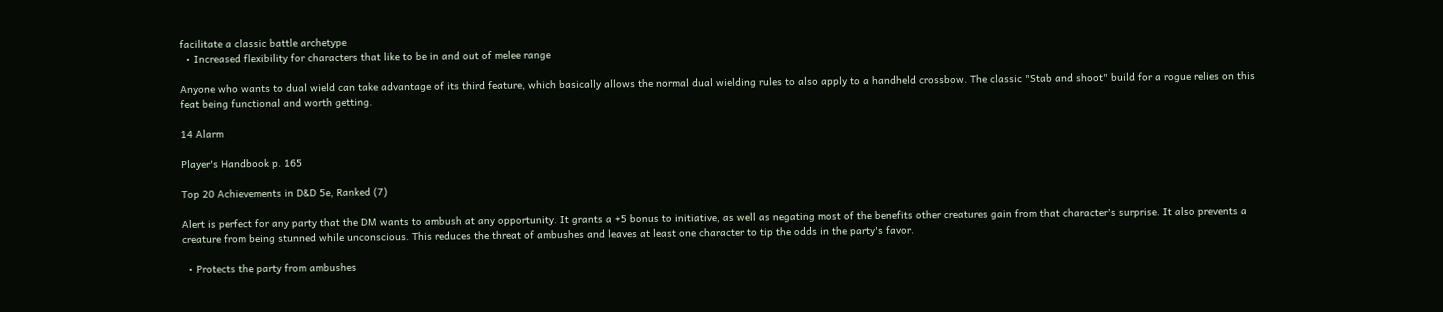facilitate a classic battle archetype
  • Increased flexibility for characters that like to be in and out of melee range

Anyone who wants to dual wield can take advantage of its third feature, which basically allows the normal dual wielding rules to also apply to a handheld crossbow. The classic "Stab and shoot" build for a rogue relies on this feat being functional and worth getting.

14 Alarm

Player's Handbook p. 165

Top 20 Achievements in D&D 5e, Ranked (7)

Alert is perfect for any party that the DM wants to ambush at any opportunity. It grants a +5 bonus to initiative, as well as negating most of the benefits other creatures gain from that character's surprise. It also prevents a creature from being stunned while unconscious. This reduces the threat of ambushes and leaves at least one character to tip the odds in the party's favor.

  • Protects the party from ambushes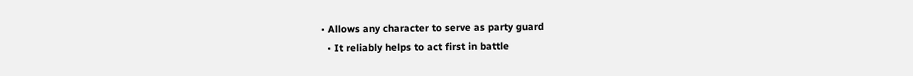• Allows any character to serve as party guard
  • It reliably helps to act first in battle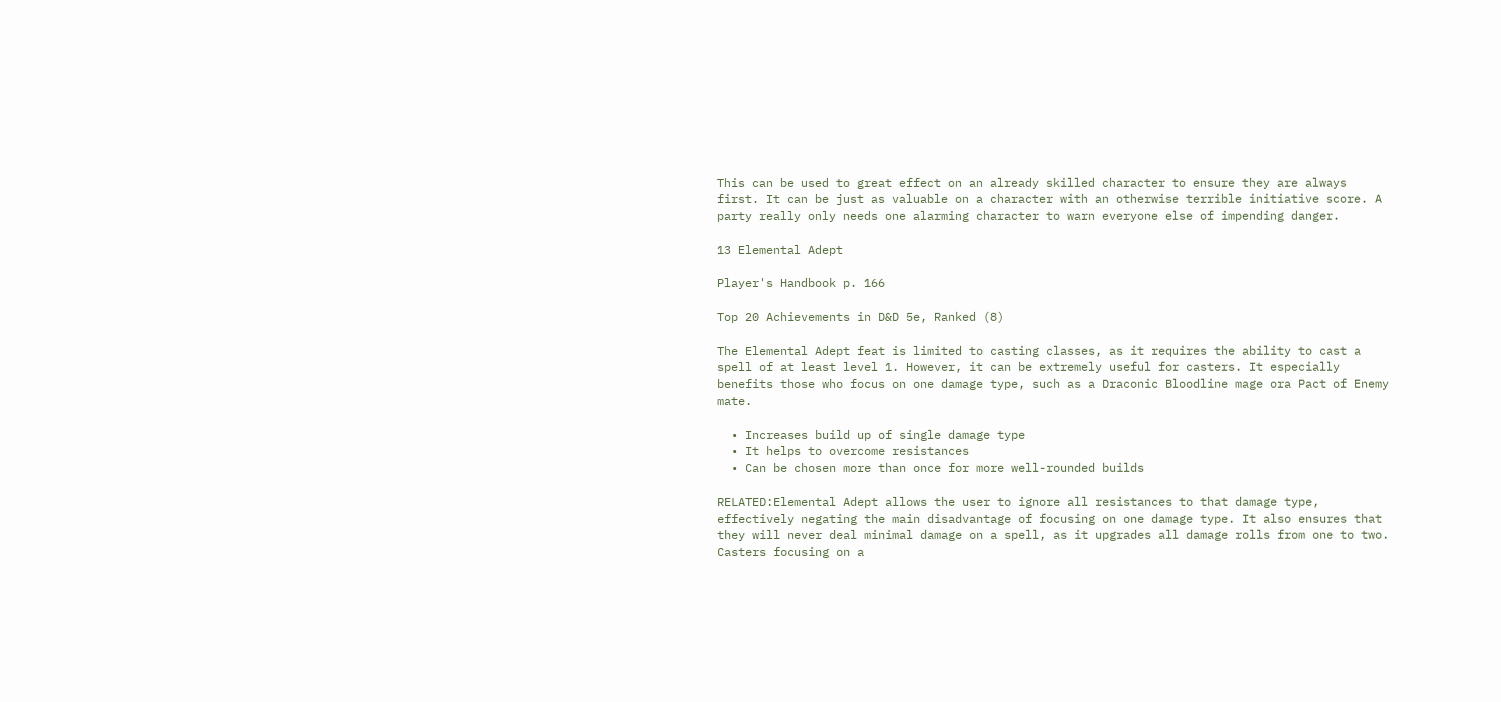This can be used to great effect on an already skilled character to ensure they are always first. It can be just as valuable on a character with an otherwise terrible initiative score. A party really only needs one alarming character to warn everyone else of impending danger.

13 Elemental Adept

Player's Handbook p. 166

Top 20 Achievements in D&D 5e, Ranked (8)

The Elemental Adept feat is limited to casting classes, as it requires the ability to cast a spell of at least level 1. However, it can be extremely useful for casters. It especially benefits those who focus on one damage type, such as a Draconic Bloodline mage ora Pact of Enemy mate.

  • Increases build up of single damage type
  • It helps to overcome resistances
  • Can be chosen more than once for more well-rounded builds

RELATED:Elemental Adept allows the user to ignore all resistances to that damage type, effectively negating the main disadvantage of focusing on one damage type. It also ensures that they will never deal minimal damage on a spell, as it upgrades all damage rolls from one to two. Casters focusing on a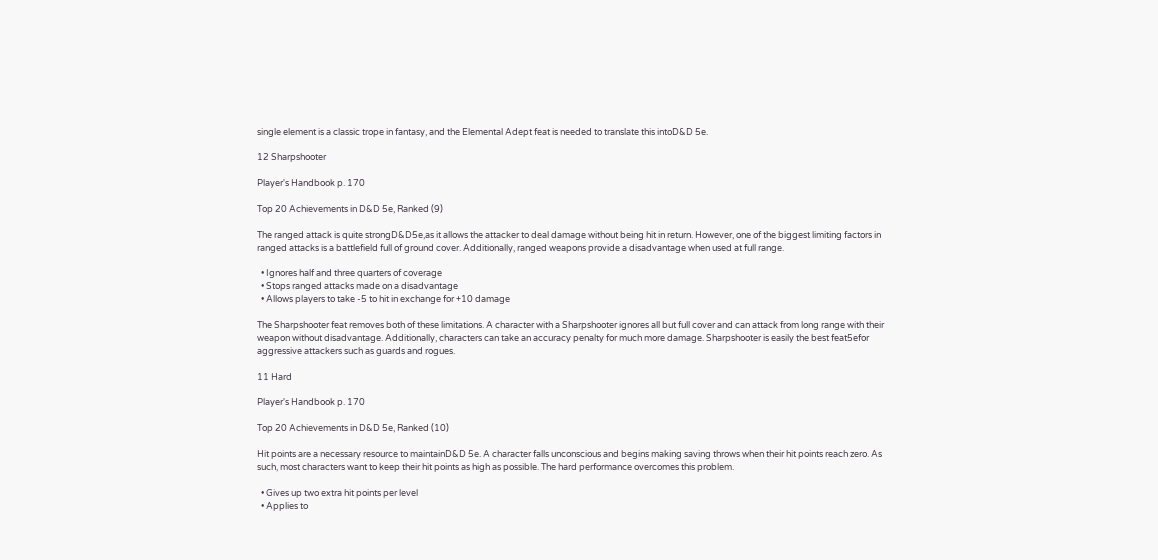single element is a classic trope in fantasy, and the Elemental Adept feat is needed to translate this intoD&D 5e.

12 Sharpshooter

Player's Handbook p. 170

Top 20 Achievements in D&D 5e, Ranked (9)

The ranged attack is quite strongD&D5e,as it allows the attacker to deal damage without being hit in return. However, one of the biggest limiting factors in ranged attacks is a battlefield full of ground cover. Additionally, ranged weapons provide a disadvantage when used at full range.

  • Ignores half and three quarters of coverage
  • Stops ranged attacks made on a disadvantage
  • Allows players to take -5 to hit in exchange for +10 damage

The Sharpshooter feat removes both of these limitations. A character with a Sharpshooter ignores all but full cover and can attack from long range with their weapon without disadvantage. Additionally, characters can take an accuracy penalty for much more damage. Sharpshooter is easily the best feat5efor aggressive attackers such as guards and rogues.

11 Hard

Player's Handbook p. 170

Top 20 Achievements in D&D 5e, Ranked (10)

Hit points are a necessary resource to maintainD&D 5e. A character falls unconscious and begins making saving throws when their hit points reach zero. As such, most characters want to keep their hit points as high as possible. The hard performance overcomes this problem.

  • Gives up two extra hit points per level
  • Applies to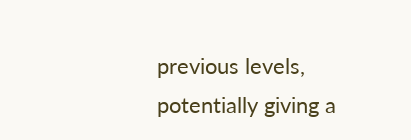previous levels, potentially giving a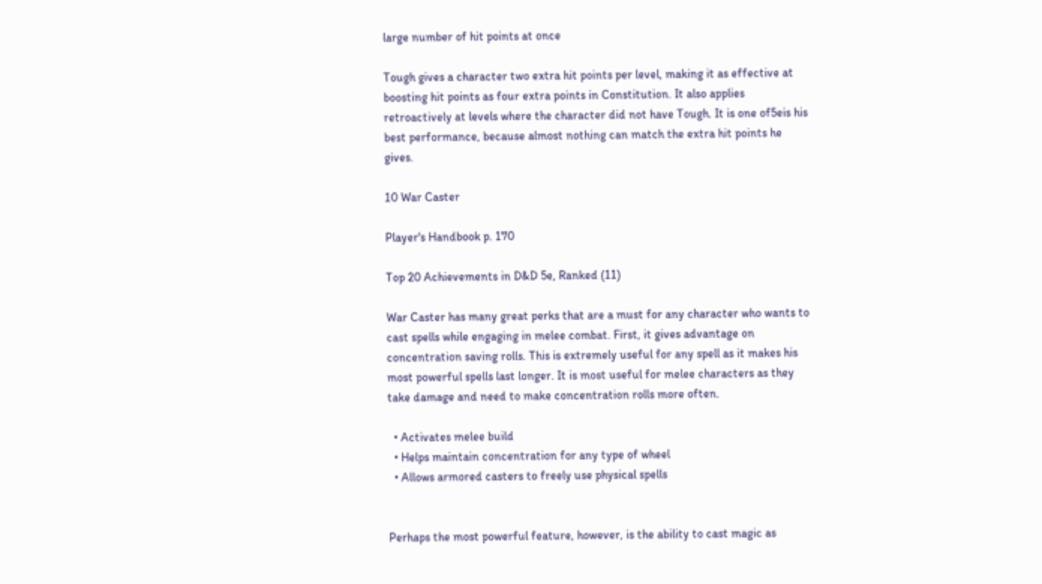large number of hit points at once

Tough gives a character two extra hit points per level, making it as effective at boosting hit points as four extra points in Constitution. It also applies retroactively at levels where the character did not have Tough. It is one of5eis his best performance, because almost nothing can match the extra hit points he gives.

10 War Caster

Player's Handbook p. 170

Top 20 Achievements in D&D 5e, Ranked (11)

War Caster has many great perks that are a must for any character who wants to cast spells while engaging in melee combat. First, it gives advantage on concentration saving rolls. This is extremely useful for any spell as it makes his most powerful spells last longer. It is most useful for melee characters as they take damage and need to make concentration rolls more often.

  • Activates melee build
  • Helps maintain concentration for any type of wheel
  • Allows armored casters to freely use physical spells


Perhaps the most powerful feature, however, is the ability to cast magic as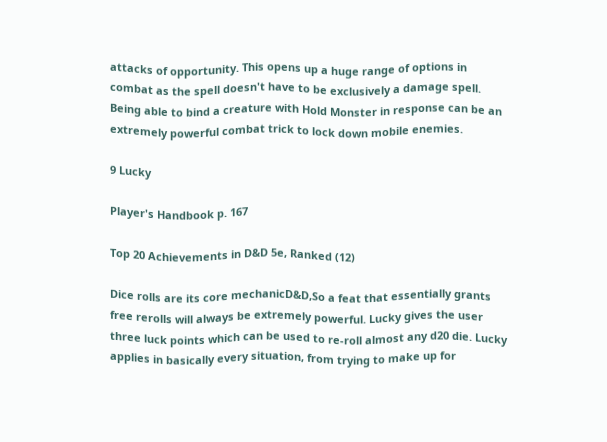attacks of opportunity. This opens up a huge range of options in combat as the spell doesn't have to be exclusively a damage spell. Being able to bind a creature with Hold Monster in response can be an extremely powerful combat trick to lock down mobile enemies.

9 Lucky

Player's Handbook p. 167

Top 20 Achievements in D&D 5e, Ranked (12)

Dice rolls are its core mechanicD&D,So a feat that essentially grants free rerolls will always be extremely powerful. Lucky gives the user three luck points which can be used to re-roll almost any d20 die. Lucky applies in basically every situation, from trying to make up for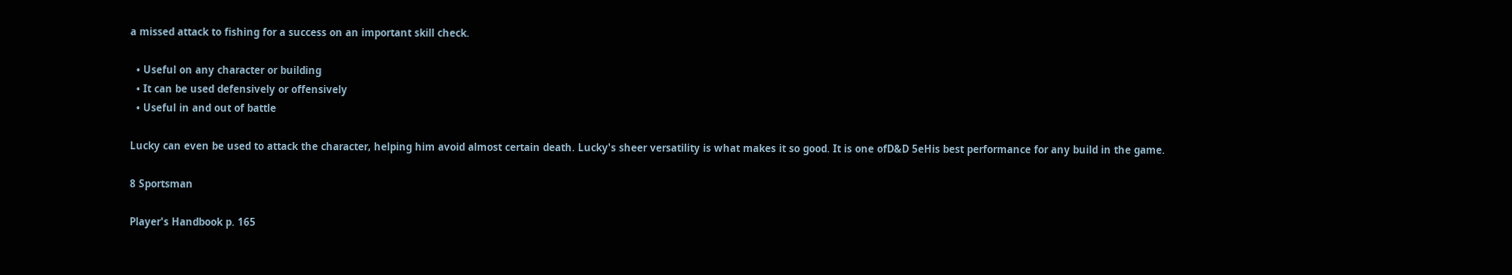a missed attack to fishing for a success on an important skill check.

  • Useful on any character or building
  • It can be used defensively or offensively
  • Useful in and out of battle

Lucky can even be used to attack the character, helping him avoid almost certain death. Lucky's sheer versatility is what makes it so good. It is one ofD&D 5eHis best performance for any build in the game.

8 Sportsman

Player's Handbook p. 165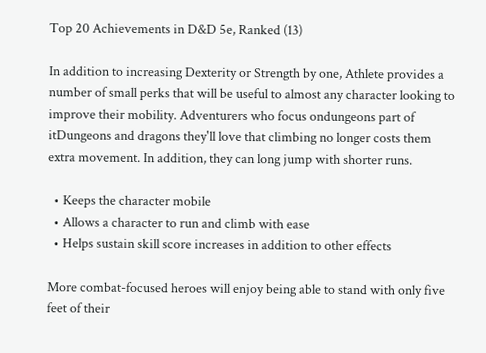Top 20 Achievements in D&D 5e, Ranked (13)

In addition to increasing Dexterity or Strength by one, Athlete provides a number of small perks that will be useful to almost any character looking to improve their mobility. Adventurers who focus ondungeons part of itDungeons and dragons they'll love that climbing no longer costs them extra movement. In addition, they can long jump with shorter runs.

  • Keeps the character mobile
  • Allows a character to run and climb with ease
  • Helps sustain skill score increases in addition to other effects

More combat-focused heroes will enjoy being able to stand with only five feet of their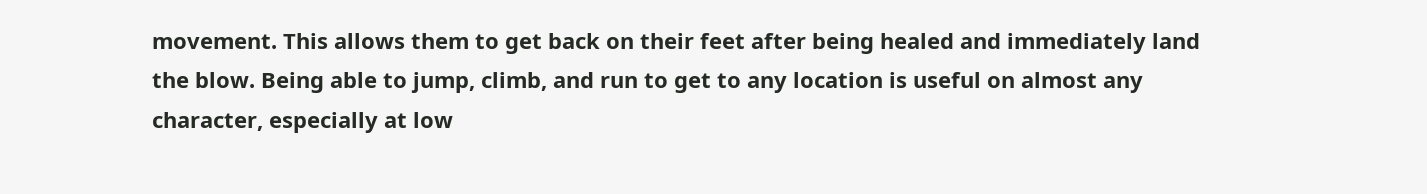movement. This allows them to get back on their feet after being healed and immediately land the blow. Being able to jump, climb, and run to get to any location is useful on almost any character, especially at low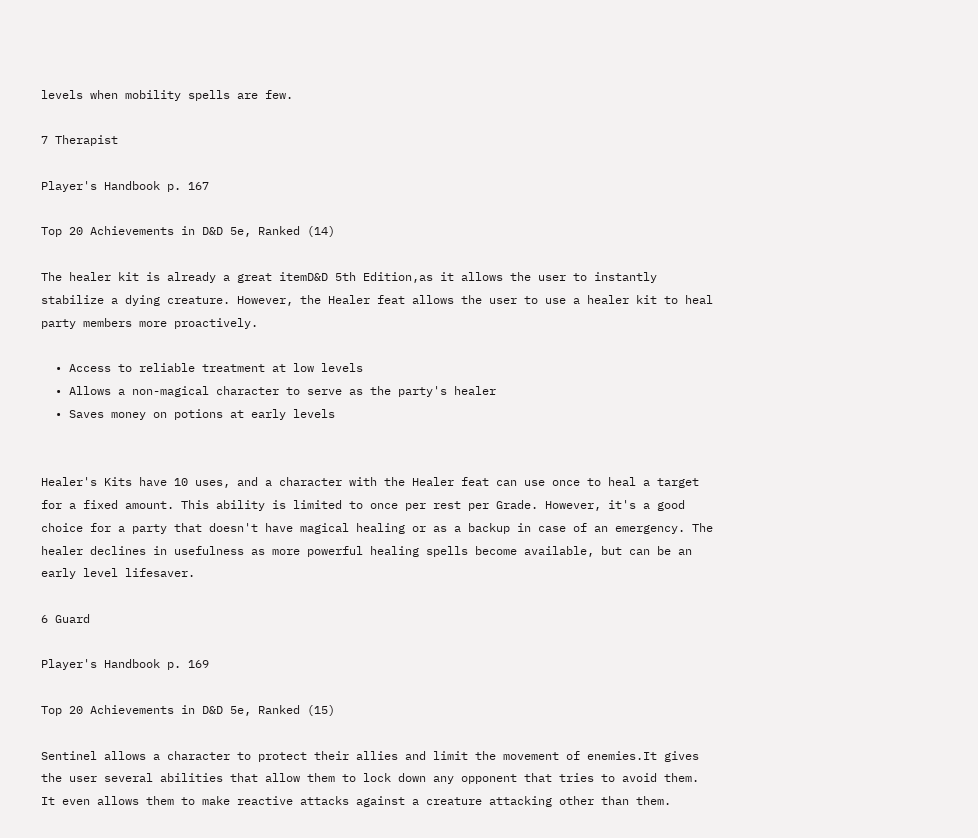levels when mobility spells are few.

7 Therapist

Player's Handbook p. 167

Top 20 Achievements in D&D 5e, Ranked (14)

The healer kit is already a great itemD&D 5th Edition,as it allows the user to instantly stabilize a dying creature. However, the Healer feat allows the user to use a healer kit to heal party members more proactively.

  • Access to reliable treatment at low levels
  • Allows a non-magical character to serve as the party's healer
  • Saves money on potions at early levels


Healer's Kits have 10 uses, and a character with the Healer feat can use once to heal a target for a fixed amount. This ability is limited to once per rest per Grade. However, it's a good choice for a party that doesn't have magical healing or as a backup in case of an emergency. The healer declines in usefulness as more powerful healing spells become available, but can be an early level lifesaver.

6 Guard

Player's Handbook p. 169

Top 20 Achievements in D&D 5e, Ranked (15)

Sentinel allows a character to protect their allies and limit the movement of enemies.It gives the user several abilities that allow them to lock down any opponent that tries to avoid them. It even allows them to make reactive attacks against a creature attacking other than them.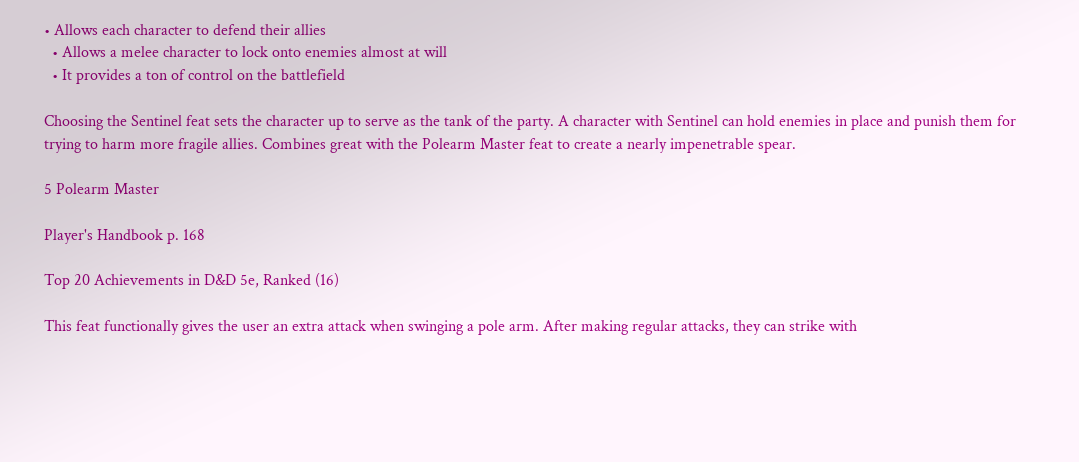• Allows each character to defend their allies
  • Allows a melee character to lock onto enemies almost at will
  • It provides a ton of control on the battlefield

Choosing the Sentinel feat sets the character up to serve as the tank of the party. A character with Sentinel can hold enemies in place and punish them for trying to harm more fragile allies. Combines great with the Polearm Master feat to create a nearly impenetrable spear.

5 Polearm Master

Player's Handbook p. 168

Top 20 Achievements in D&D 5e, Ranked (16)

This feat functionally gives the user an extra attack when swinging a pole arm. After making regular attacks, they can strike with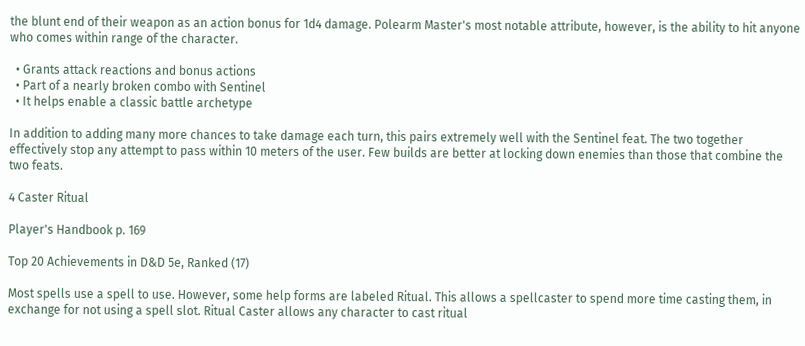the blunt end of their weapon as an action bonus for 1d4 damage. Polearm Master's most notable attribute, however, is the ability to hit anyone who comes within range of the character.

  • Grants attack reactions and bonus actions
  • Part of a nearly broken combo with Sentinel
  • It helps enable a classic battle archetype

In addition to adding many more chances to take damage each turn, this pairs extremely well with the Sentinel feat. The two together effectively stop any attempt to pass within 10 meters of the user. Few builds are better at locking down enemies than those that combine the two feats.

4 Caster Ritual

Player's Handbook p. 169

Top 20 Achievements in D&D 5e, Ranked (17)

Most spells use a spell to use. However, some help forms are labeled Ritual. This allows a spellcaster to spend more time casting them, in exchange for not using a spell slot. Ritual Caster allows any character to cast ritual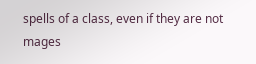spells of a class, even if they are not mages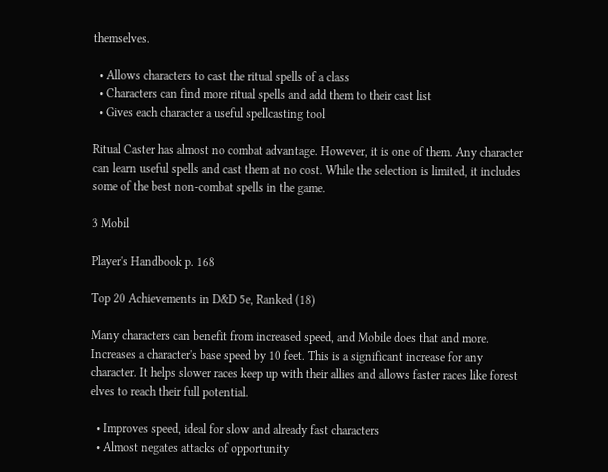themselves.

  • Allows characters to cast the ritual spells of a class
  • Characters can find more ritual spells and add them to their cast list
  • Gives each character a useful spellcasting tool

Ritual Caster has almost no combat advantage. However, it is one of them. Any character can learn useful spells and cast them at no cost. While the selection is limited, it includes some of the best non-combat spells in the game.

3 Mobil

Player's Handbook p. 168

Top 20 Achievements in D&D 5e, Ranked (18)

Many characters can benefit from increased speed, and Mobile does that and more. Increases a character's base speed by 10 feet. This is a significant increase for any character. It helps slower races keep up with their allies and allows faster races like forest elves to reach their full potential.

  • Improves speed, ideal for slow and already fast characters
  • Almost negates attacks of opportunity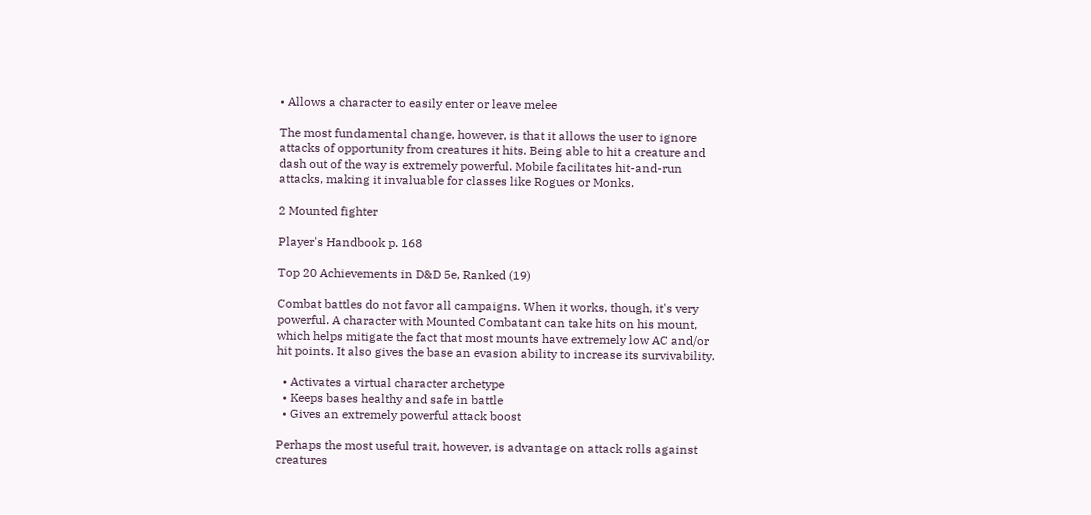• Allows a character to easily enter or leave melee

The most fundamental change, however, is that it allows the user to ignore attacks of opportunity from creatures it hits. Being able to hit a creature and dash out of the way is extremely powerful. Mobile facilitates hit-and-run attacks, making it invaluable for classes like Rogues or Monks.

2 Mounted fighter

Player's Handbook p. 168

Top 20 Achievements in D&D 5e, Ranked (19)

Combat battles do not favor all campaigns. When it works, though, it's very powerful. A character with Mounted Combatant can take hits on his mount, which helps mitigate the fact that most mounts have extremely low AC and/or hit points. It also gives the base an evasion ability to increase its survivability.

  • Activates a virtual character archetype
  • Keeps bases healthy and safe in battle
  • Gives an extremely powerful attack boost

Perhaps the most useful trait, however, is advantage on attack rolls against creatures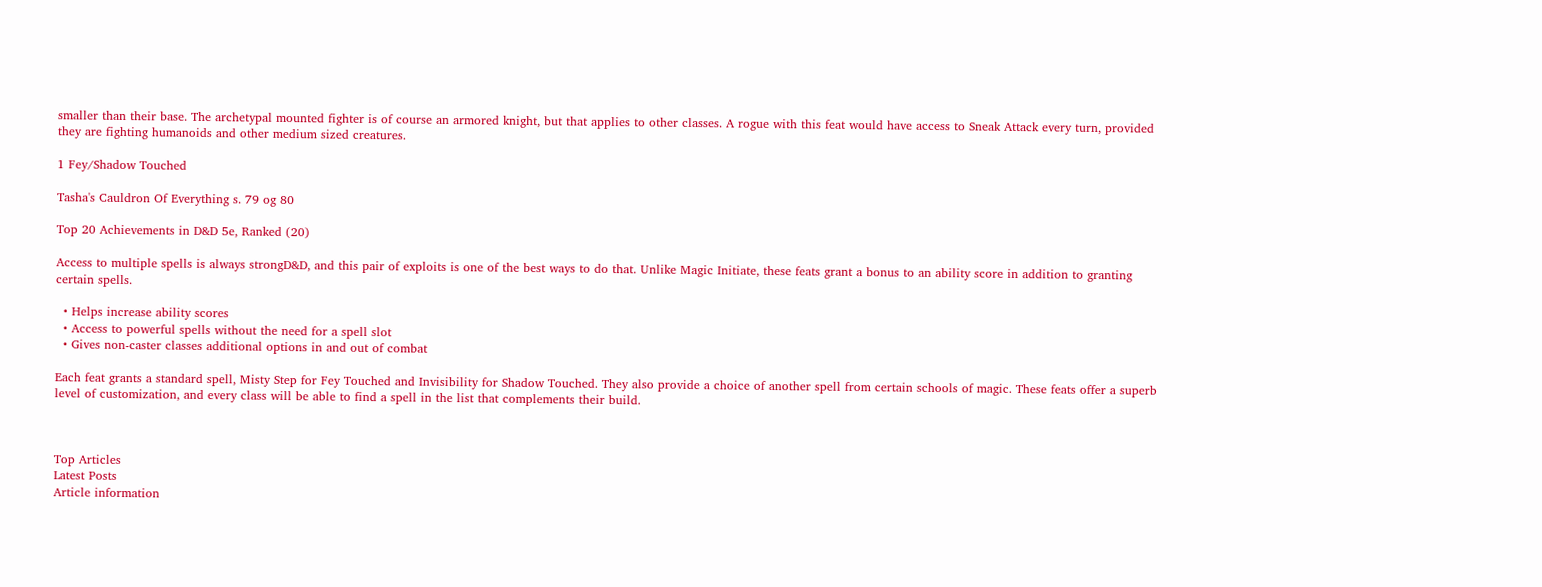smaller than their base. The archetypal mounted fighter is of course an armored knight, but that applies to other classes. A rogue with this feat would have access to Sneak Attack every turn, provided they are fighting humanoids and other medium sized creatures.

1 Fey/Shadow Touched

Tasha's Cauldron Of Everything s. 79 og 80

Top 20 Achievements in D&D 5e, Ranked (20)

Access to multiple spells is always strongD&D, and this pair of exploits is one of the best ways to do that. Unlike Magic Initiate, these feats grant a bonus to an ability score in addition to granting certain spells.

  • Helps increase ability scores
  • Access to powerful spells without the need for a spell slot
  • Gives non-caster classes additional options in and out of combat

Each feat grants a standard spell, Misty Step for Fey Touched and Invisibility for Shadow Touched. They also provide a choice of another spell from certain schools of magic. These feats offer a superb level of customization, and every class will be able to find a spell in the list that complements their build.



Top Articles
Latest Posts
Article information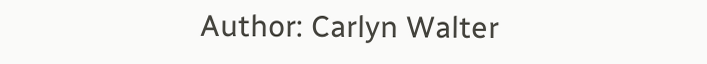Author: Carlyn Walter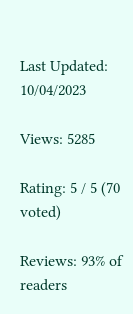Last Updated: 10/04/2023

Views: 5285

Rating: 5 / 5 (70 voted)

Reviews: 93% of readers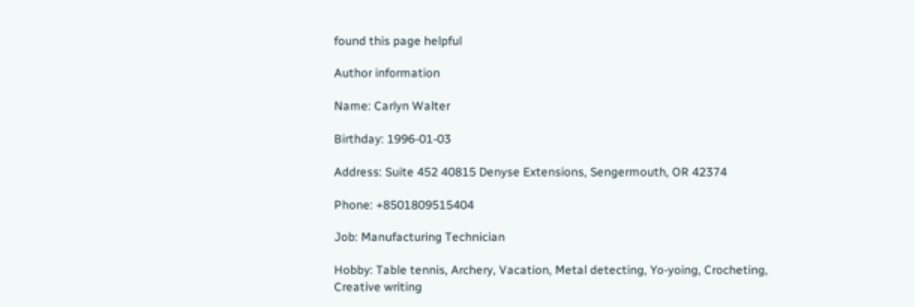found this page helpful

Author information

Name: Carlyn Walter

Birthday: 1996-01-03

Address: Suite 452 40815 Denyse Extensions, Sengermouth, OR 42374

Phone: +8501809515404

Job: Manufacturing Technician

Hobby: Table tennis, Archery, Vacation, Metal detecting, Yo-yoing, Crocheting, Creative writing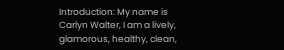Introduction: My name is Carlyn Walter, I am a lively, glamorous, healthy, clean,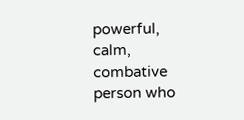powerful, calm, combative person who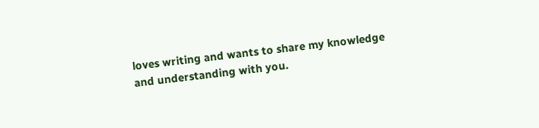loves writing and wants to share my knowledge and understanding with you.